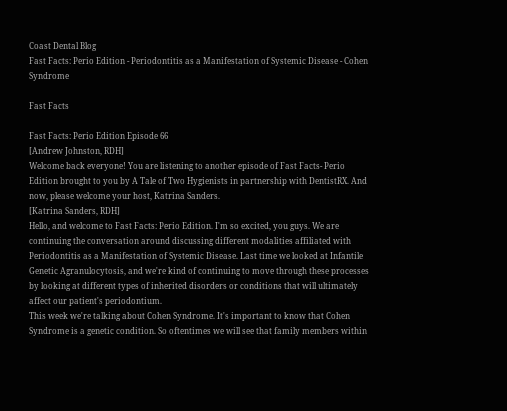Coast Dental Blog
Fast Facts: Perio Edition - Periodontitis as a Manifestation of Systemic Disease - Cohen Syndrome

Fast Facts

Fast Facts: Perio Edition Episode 66
[Andrew Johnston, RDH]
Welcome back everyone! You are listening to another episode of Fast Facts- Perio Edition brought to you by A Tale of Two Hygienists in partnership with DentistRX. And now, please welcome your host, Katrina Sanders.
[Katrina Sanders, RDH]
Hello, and welcome to Fast Facts: Perio Edition. I'm so excited, you guys. We are continuing the conversation around discussing different modalities affiliated with Periodontitis as a Manifestation of Systemic Disease. Last time we looked at Infantile Genetic Agranulocytosis, and we're kind of continuing to move through these processes by looking at different types of inherited disorders or conditions that will ultimately affect our patient's periodontium.
This week we're talking about Cohen Syndrome. It's important to know that Cohen Syndrome is a genetic condition. So oftentimes we will see that family members within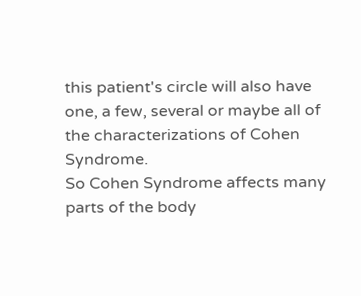this patient's circle will also have one, a few, several or maybe all of the characterizations of Cohen Syndrome.
So Cohen Syndrome affects many parts of the body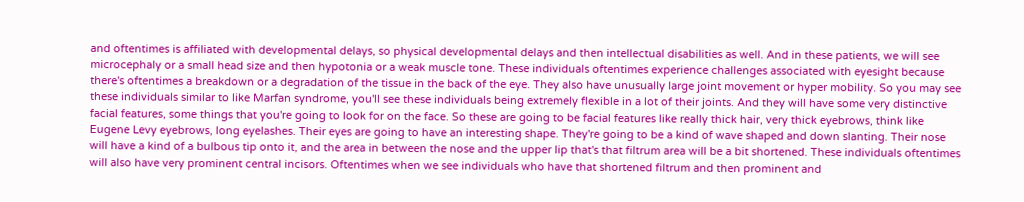and oftentimes is affiliated with developmental delays, so physical developmental delays and then intellectual disabilities as well. And in these patients, we will see microcephaly or a small head size and then hypotonia or a weak muscle tone. These individuals oftentimes experience challenges associated with eyesight because there's oftentimes a breakdown or a degradation of the tissue in the back of the eye. They also have unusually large joint movement or hyper mobility. So you may see these individuals similar to like Marfan syndrome, you'll see these individuals being extremely flexible in a lot of their joints. And they will have some very distinctive facial features, some things that you're going to look for on the face. So these are going to be facial features like really thick hair, very thick eyebrows, think like Eugene Levy eyebrows, long eyelashes. Their eyes are going to have an interesting shape. They're going to be a kind of wave shaped and down slanting. Their nose will have a kind of a bulbous tip onto it, and the area in between the nose and the upper lip that's that filtrum area will be a bit shortened. These individuals oftentimes will also have very prominent central incisors. Oftentimes when we see individuals who have that shortened filtrum and then prominent and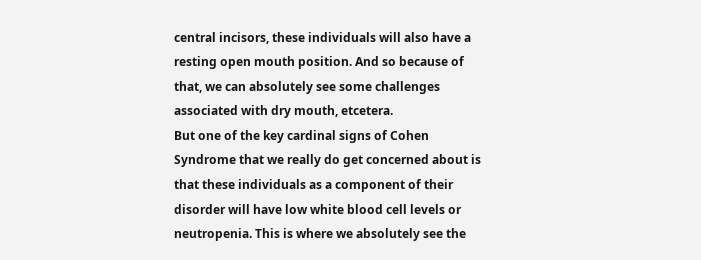central incisors, these individuals will also have a resting open mouth position. And so because of that, we can absolutely see some challenges associated with dry mouth, etcetera.
But one of the key cardinal signs of Cohen Syndrome that we really do get concerned about is that these individuals as a component of their disorder will have low white blood cell levels or neutropenia. This is where we absolutely see the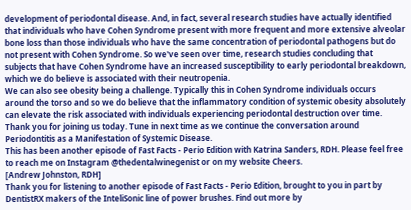development of periodontal disease. And, in fact, several research studies have actually identified that individuals who have Cohen Syndrome present with more frequent and more extensive alveolar bone loss than those individuals who have the same concentration of periodontal pathogens but do not present with Cohen Syndrome. So we've seen over time, research studies concluding that subjects that have Cohen Syndrome have an increased susceptibility to early periodontal breakdown, which we do believe is associated with their neutropenia.
We can also see obesity being a challenge. Typically this in Cohen Syndrome individuals occurs around the torso and so we do believe that the inflammatory condition of systemic obesity absolutely can elevate the risk associated with individuals experiencing periodontal destruction over time.
Thank you for joining us today. Tune in next time as we continue the conversation around Periodontitis as a Manifestation of Systemic Disease.
This has been another episode of Fast Facts - Perio Edition with Katrina Sanders, RDH. Please feel free to reach me on Instagram @thedentalwinegenist or on my website Cheers.
[Andrew Johnston, RDH]
Thank you for listening to another episode of Fast Facts - Perio Edition, brought to you in part by DentistRX makers of the InteliSonic line of power brushes. Find out more by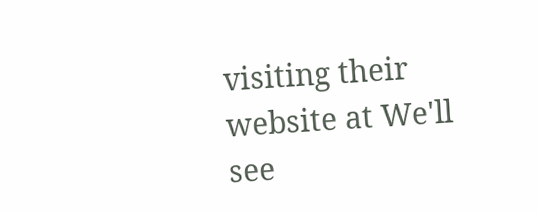visiting their website at We'll see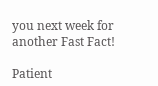you next week for another Fast Fact!

Patient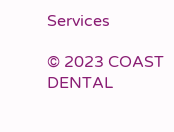Services

© 2023 COAST DENTAL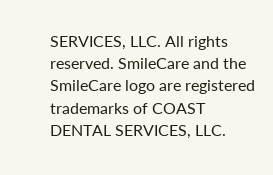SERVICES, LLC. All rights reserved. SmileCare and the SmileCare logo are registered trademarks of COAST DENTAL SERVICES, LLC.